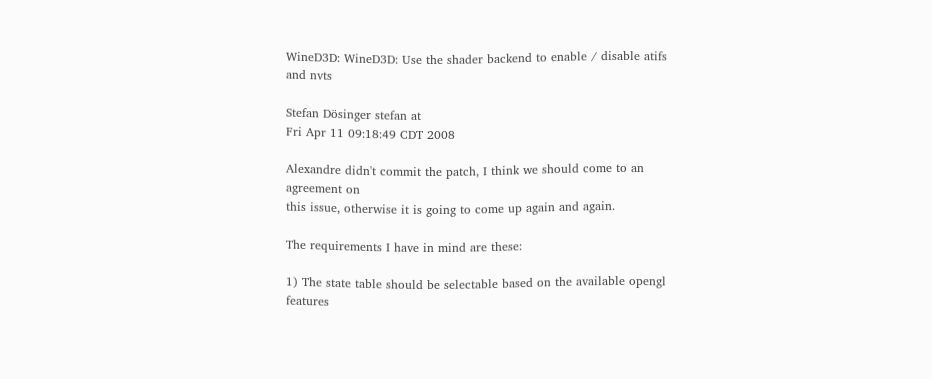WineD3D: WineD3D: Use the shader backend to enable / disable atifs and nvts

Stefan Dösinger stefan at
Fri Apr 11 09:18:49 CDT 2008

Alexandre didn't commit the patch, I think we should come to an agreement on
this issue, otherwise it is going to come up again and again.

The requirements I have in mind are these:

1) The state table should be selectable based on the available opengl features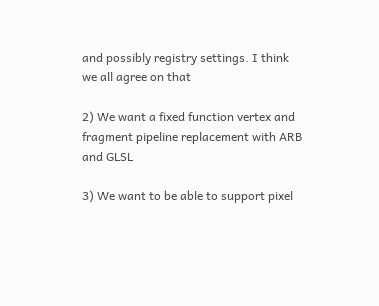and possibly registry settings. I think we all agree on that

2) We want a fixed function vertex and fragment pipeline replacement with ARB
and GLSL

3) We want to be able to support pixel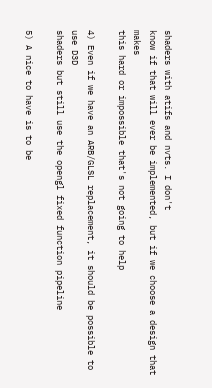shaders with atifs and nvts. I don't
know if that will ever be implemented, but if we choose a design that makes
this hard or impossible that's not going to help

4) Even if we have an ARB/GLSL replacement, it should be possible to use D3D
shaders but still use the opengl fixed function pipeline

5) A nice to have is to be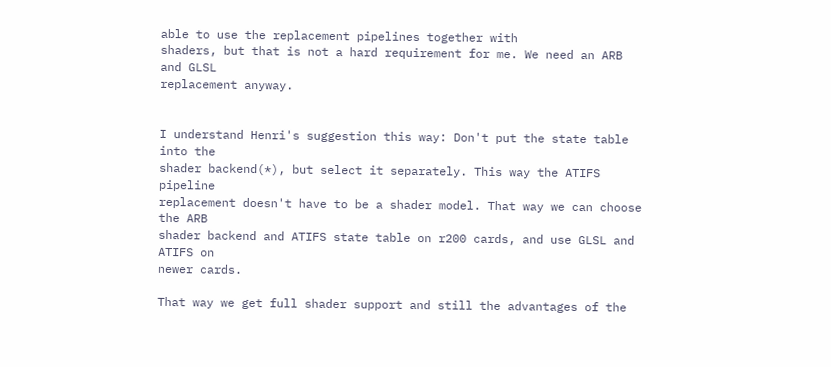able to use the replacement pipelines together with
shaders, but that is not a hard requirement for me. We need an ARB and GLSL
replacement anyway.


I understand Henri's suggestion this way: Don't put the state table into the
shader backend(*), but select it separately. This way the ATIFS pipeline
replacement doesn't have to be a shader model. That way we can choose the ARB
shader backend and ATIFS state table on r200 cards, and use GLSL and ATIFS on
newer cards.

That way we get full shader support and still the advantages of the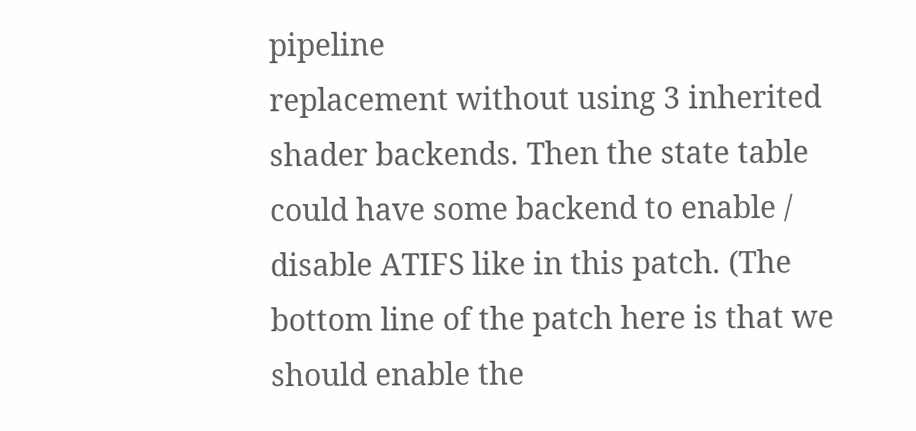pipeline
replacement without using 3 inherited shader backends. Then the state table
could have some backend to enable / disable ATIFS like in this patch. (The
bottom line of the patch here is that we should enable the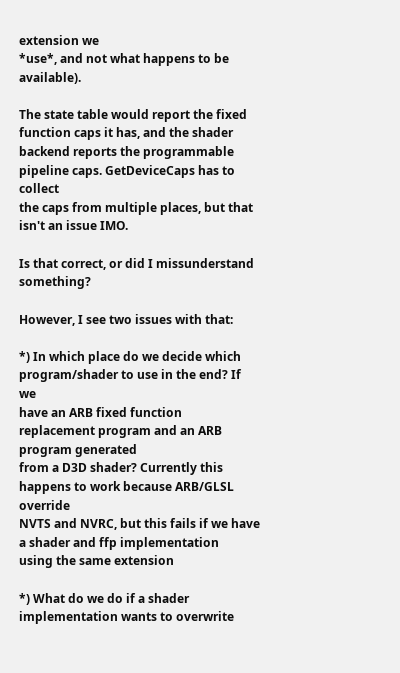extension we
*use*, and not what happens to be available).

The state table would report the fixed function caps it has, and the shader
backend reports the programmable pipeline caps. GetDeviceCaps has to collect
the caps from multiple places, but that isn't an issue IMO.

Is that correct, or did I missunderstand something?

However, I see two issues with that:

*) In which place do we decide which program/shader to use in the end? If we
have an ARB fixed function replacement program and an ARB program generated
from a D3D shader? Currently this happens to work because ARB/GLSL override
NVTS and NVRC, but this fails if we have a shader and ffp implementation
using the same extension

*) What do we do if a shader implementation wants to overwrite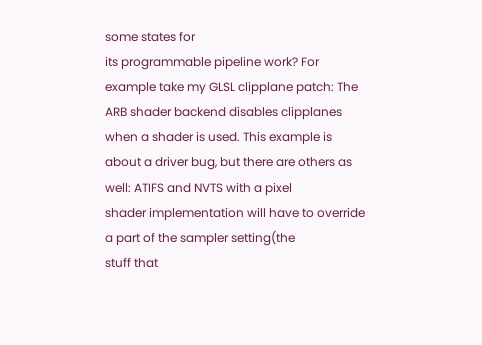some states for
its programmable pipeline work? For example take my GLSL clipplane patch: The
ARB shader backend disables clipplanes when a shader is used. This example is
about a driver bug, but there are others as well: ATIFS and NVTS with a pixel
shader implementation will have to override a part of the sampler setting(the
stuff that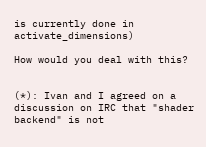is currently done in activate_dimensions)

How would you deal with this?


(*): Ivan and I agreed on a discussion on IRC that "shader backend" is not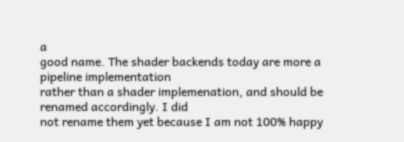a
good name. The shader backends today are more a pipeline implementation
rather than a shader implemenation, and should be renamed accordingly. I did
not rename them yet because I am not 100% happy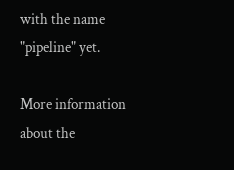with the name "pipeline" yet.

More information about the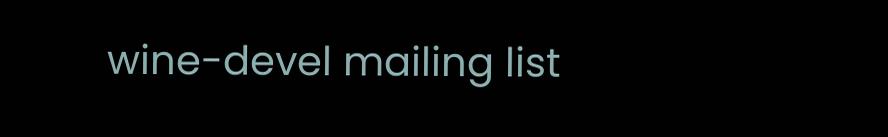wine-devel mailing list